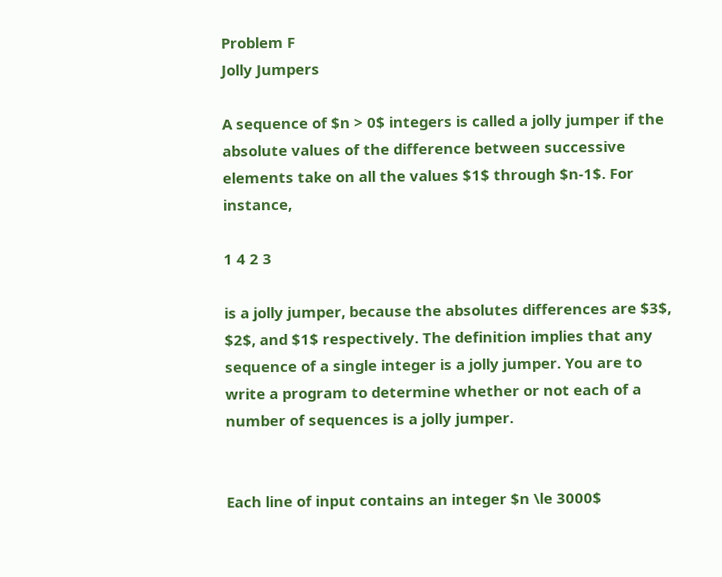Problem F
Jolly Jumpers

A sequence of $n > 0$ integers is called a jolly jumper if the absolute values of the difference between successive elements take on all the values $1$ through $n-1$. For instance,

1 4 2 3

is a jolly jumper, because the absolutes differences are $3$, $2$, and $1$ respectively. The definition implies that any sequence of a single integer is a jolly jumper. You are to write a program to determine whether or not each of a number of sequences is a jolly jumper.


Each line of input contains an integer $n \le 3000$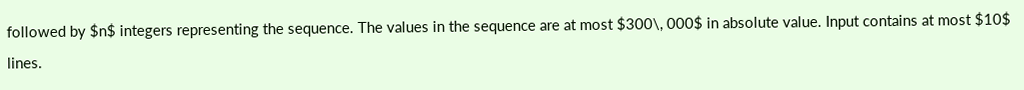followed by $n$ integers representing the sequence. The values in the sequence are at most $300\, 000$ in absolute value. Input contains at most $10$ lines.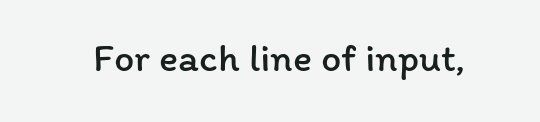For each line of input,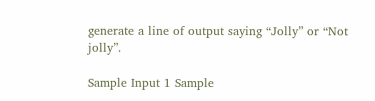generate a line of output saying “Jolly” or “Not jolly”.

Sample Input 1 Sample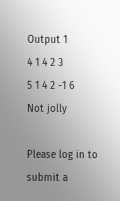Output 1
4 1 4 2 3
5 1 4 2 -1 6
Not jolly

Please log in to submit a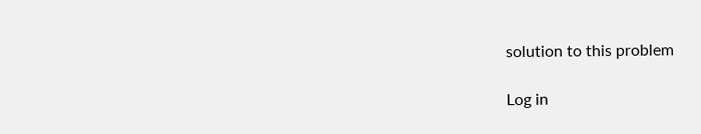solution to this problem

Log in